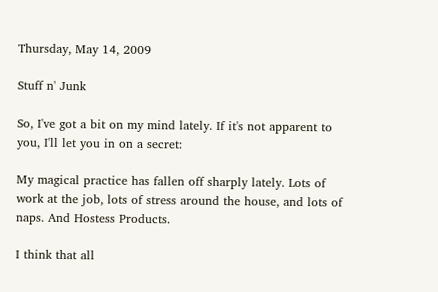Thursday, May 14, 2009

Stuff n' Junk

So, I've got a bit on my mind lately. If it's not apparent to you, I'll let you in on a secret:

My magical practice has fallen off sharply lately. Lots of work at the job, lots of stress around the house, and lots of naps. And Hostess Products.

I think that all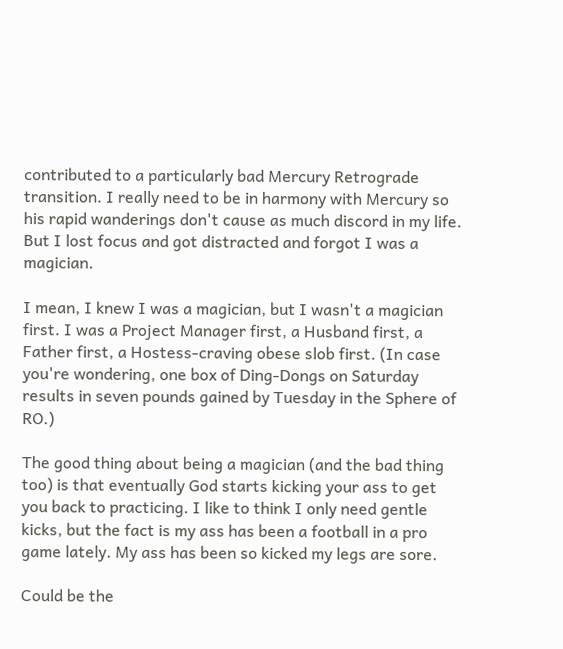contributed to a particularly bad Mercury Retrograde transition. I really need to be in harmony with Mercury so his rapid wanderings don't cause as much discord in my life. But I lost focus and got distracted and forgot I was a magician.

I mean, I knew I was a magician, but I wasn't a magician first. I was a Project Manager first, a Husband first, a Father first, a Hostess-craving obese slob first. (In case you're wondering, one box of Ding-Dongs on Saturday results in seven pounds gained by Tuesday in the Sphere of RO.)

The good thing about being a magician (and the bad thing too) is that eventually God starts kicking your ass to get you back to practicing. I like to think I only need gentle kicks, but the fact is my ass has been a football in a pro game lately. My ass has been so kicked my legs are sore.

Could be the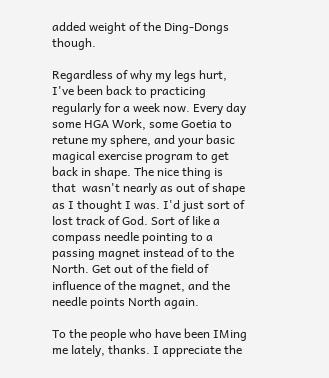added weight of the Ding-Dongs though.

Regardless of why my legs hurt, I've been back to practicing regularly for a week now. Every day some HGA Work, some Goetia to retune my sphere, and your basic magical exercise program to get back in shape. The nice thing is that  wasn't nearly as out of shape as I thought I was. I'd just sort of lost track of God. Sort of like a compass needle pointing to a passing magnet instead of to the North. Get out of the field of influence of the magnet, and the needle points North again.

To the people who have been IMing me lately, thanks. I appreciate the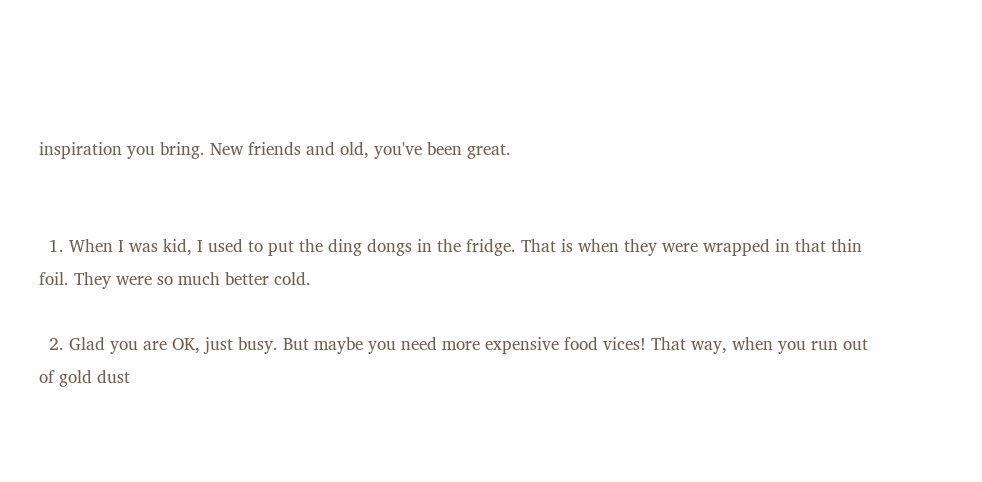inspiration you bring. New friends and old, you've been great.


  1. When I was kid, I used to put the ding dongs in the fridge. That is when they were wrapped in that thin foil. They were so much better cold.

  2. Glad you are OK, just busy. But maybe you need more expensive food vices! That way, when you run out of gold dust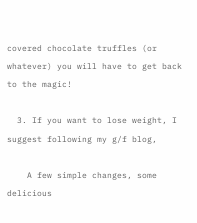covered chocolate truffles (or whatever) you will have to get back to the magic!

  3. If you want to lose weight, I suggest following my g/f blog,

    A few simple changes, some delicious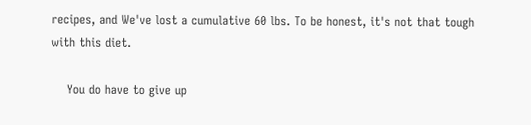recipes, and We've lost a cumulative 60 lbs. To be honest, it's not that tough with this diet.

    You do have to give up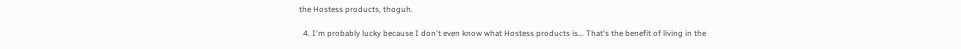the Hostess products, thoguh.

  4. I'm probably lucky because I don't even know what Hostess products is... That's the benefit of living in the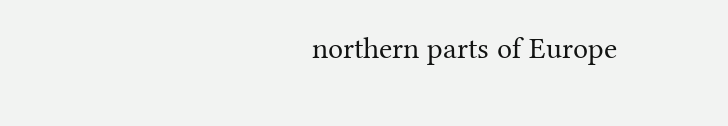northern parts of Europe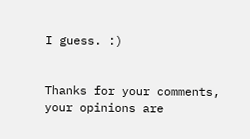I guess. :)


Thanks for your comments, your opinions are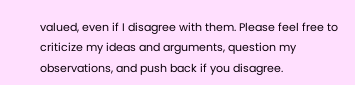valued, even if I disagree with them. Please feel free to criticize my ideas and arguments, question my observations, and push back if you disagree.